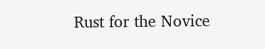Rust for the Novice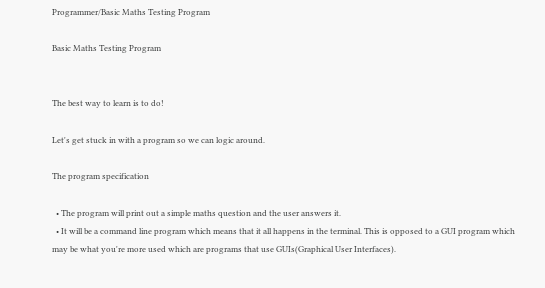Programmer/Basic Maths Testing Program

Basic Maths Testing Program


The best way to learn is to do!

Let's get stuck in with a program so we can logic around.

The program specification

  • The program will print out a simple maths question and the user answers it.
  • It will be a command line program which means that it all happens in the terminal. This is opposed to a GUI program which may be what you're more used which are programs that use GUIs(Graphical User Interfaces).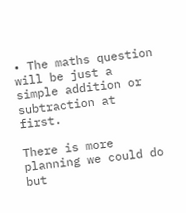• The maths question will be just a simple addition or subtraction at first.

There is more planning we could do but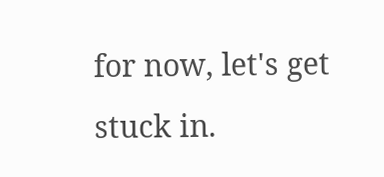for now, let's get stuck in.